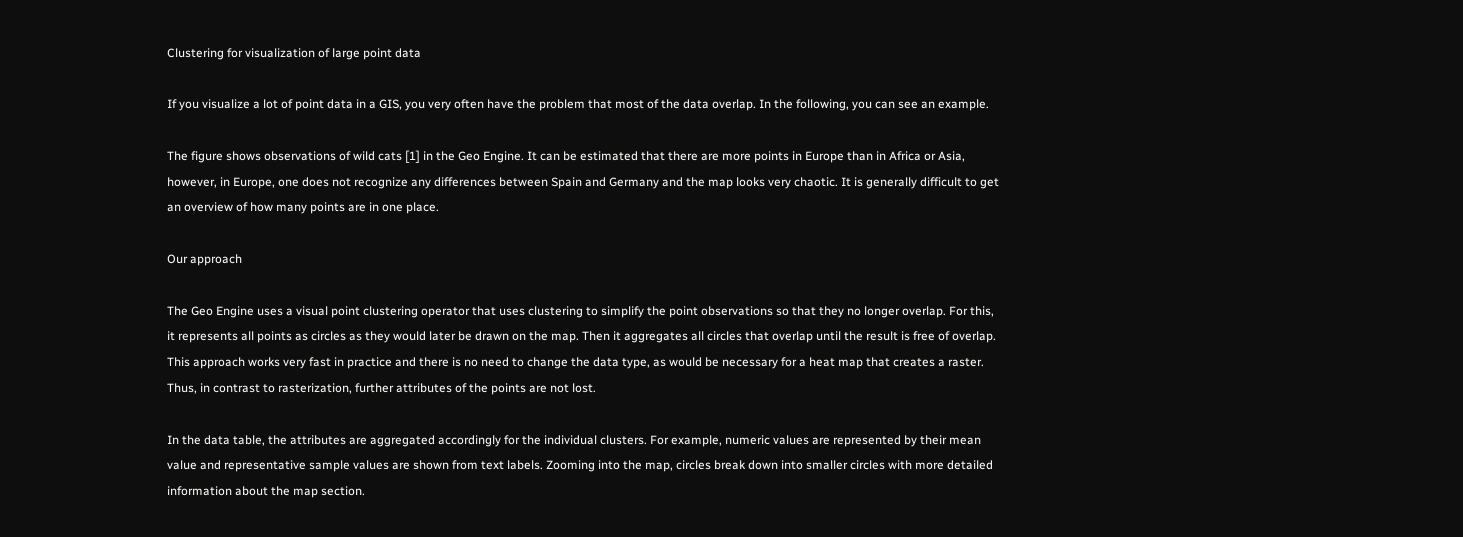Clustering for visualization of large point data

If you visualize a lot of point data in a GIS, you very often have the problem that most of the data overlap. In the following, you can see an example.

The figure shows observations of wild cats [1] in the Geo Engine. It can be estimated that there are more points in Europe than in Africa or Asia, however, in Europe, one does not recognize any differences between Spain and Germany and the map looks very chaotic. It is generally difficult to get an overview of how many points are in one place.

Our approach

The Geo Engine uses a visual point clustering operator that uses clustering to simplify the point observations so that they no longer overlap. For this, it represents all points as circles as they would later be drawn on the map. Then it aggregates all circles that overlap until the result is free of overlap. This approach works very fast in practice and there is no need to change the data type, as would be necessary for a heat map that creates a raster. Thus, in contrast to rasterization, further attributes of the points are not lost.

In the data table, the attributes are aggregated accordingly for the individual clusters. For example, numeric values are represented by their mean value and representative sample values are shown from text labels. Zooming into the map, circles break down into smaller circles with more detailed information about the map section.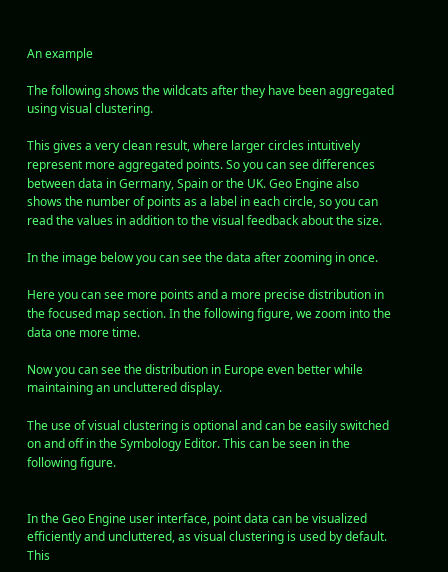An example

The following shows the wildcats after they have been aggregated using visual clustering.

This gives a very clean result, where larger circles intuitively represent more aggregated points. So you can see differences between data in Germany, Spain or the UK. Geo Engine also shows the number of points as a label in each circle, so you can read the values in addition to the visual feedback about the size.

In the image below you can see the data after zooming in once.

Here you can see more points and a more precise distribution in the focused map section. In the following figure, we zoom into the data one more time.

Now you can see the distribution in Europe even better while maintaining an uncluttered display.

The use of visual clustering is optional and can be easily switched on and off in the Symbology Editor. This can be seen in the following figure.


In the Geo Engine user interface, point data can be visualized efficiently and uncluttered, as visual clustering is used by default. This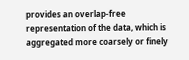provides an overlap-free representation of the data, which is aggregated more coarsely or finely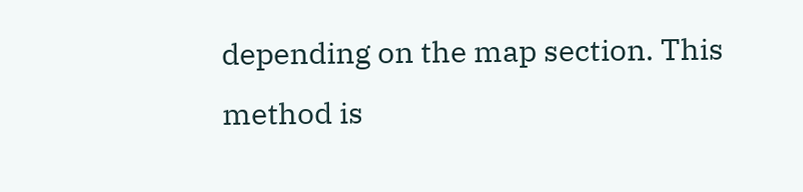depending on the map section. This method is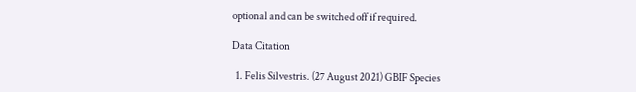optional and can be switched off if required.

Data Citation

  1. Felis Silvestris. (27 August 2021) GBIF Species